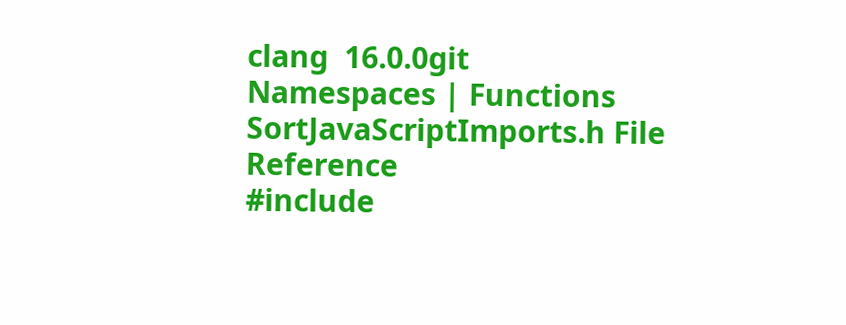clang  16.0.0git
Namespaces | Functions
SortJavaScriptImports.h File Reference
#include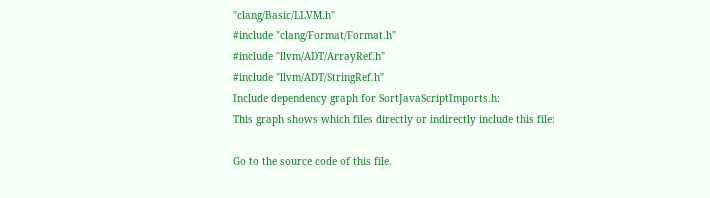"clang/Basic/LLVM.h"
#include "clang/Format/Format.h"
#include "llvm/ADT/ArrayRef.h"
#include "llvm/ADT/StringRef.h"
Include dependency graph for SortJavaScriptImports.h:
This graph shows which files directly or indirectly include this file:

Go to the source code of this file.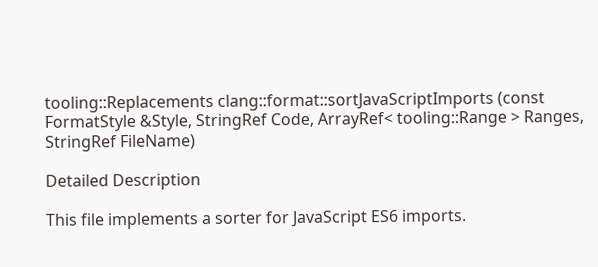tooling::Replacements clang::format::sortJavaScriptImports (const FormatStyle &Style, StringRef Code, ArrayRef< tooling::Range > Ranges, StringRef FileName)

Detailed Description

This file implements a sorter for JavaScript ES6 imports.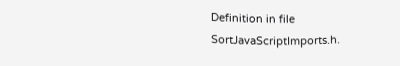Definition in file SortJavaScriptImports.h.